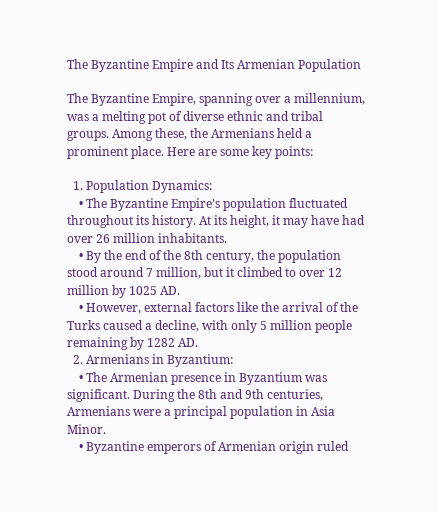The Byzantine Empire and Its Armenian Population

The Byzantine Empire, spanning over a millennium, was a melting pot of diverse ethnic and tribal groups. Among these, the Armenians held a prominent place. Here are some key points:

  1. Population Dynamics:
    • The Byzantine Empire’s population fluctuated throughout its history. At its height, it may have had over 26 million inhabitants.
    • By the end of the 8th century, the population stood around 7 million, but it climbed to over 12 million by 1025 AD.
    • However, external factors like the arrival of the Turks caused a decline, with only 5 million people remaining by 1282 AD.
  2. Armenians in Byzantium:
    • The Armenian presence in Byzantium was significant. During the 8th and 9th centuries, Armenians were a principal population in Asia Minor.
    • Byzantine emperors of Armenian origin ruled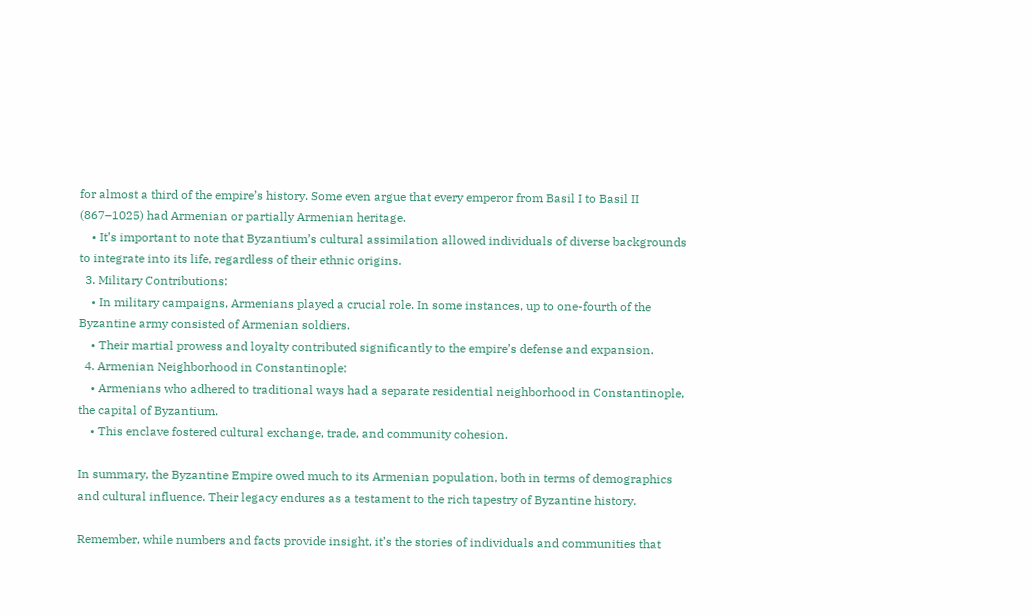for almost a third of the empire’s history. Some even argue that every emperor from Basil I to Basil II (867–1025) had Armenian or partially Armenian heritage.
    • It’s important to note that Byzantium’s cultural assimilation allowed individuals of diverse backgrounds to integrate into its life, regardless of their ethnic origins.
  3. Military Contributions:
    • In military campaigns, Armenians played a crucial role. In some instances, up to one-fourth of the Byzantine army consisted of Armenian soldiers.
    • Their martial prowess and loyalty contributed significantly to the empire’s defense and expansion.
  4. Armenian Neighborhood in Constantinople:
    • Armenians who adhered to traditional ways had a separate residential neighborhood in Constantinople, the capital of Byzantium.
    • This enclave fostered cultural exchange, trade, and community cohesion.

In summary, the Byzantine Empire owed much to its Armenian population, both in terms of demographics and cultural influence. Their legacy endures as a testament to the rich tapestry of Byzantine history.

Remember, while numbers and facts provide insight, it’s the stories of individuals and communities that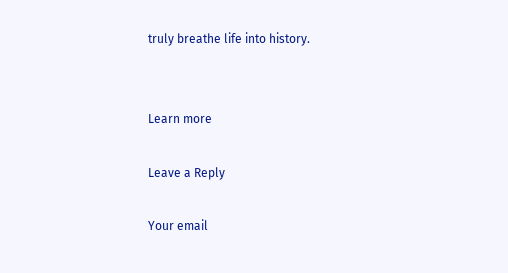truly breathe life into history.


Learn more

Leave a Reply

Your email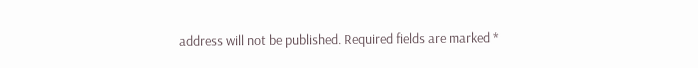address will not be published. Required fields are marked *